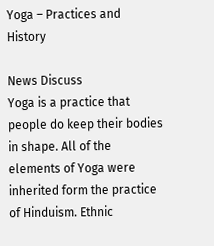Yoga – Practices and History

News Discuss
Yoga is a practice that people do keep their bodies in shape. All of the elements of Yoga were inherited form the practice of Hinduism. Ethnic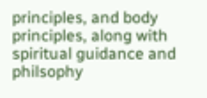principles, and body principles, along with spiritual guidance and philsophy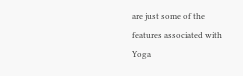are just some of the features associated with Yoga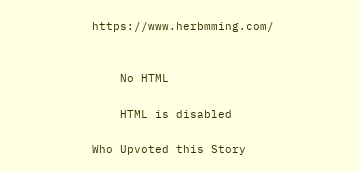https://www.herbmming.com/


    No HTML

    HTML is disabled

Who Upvoted this Story